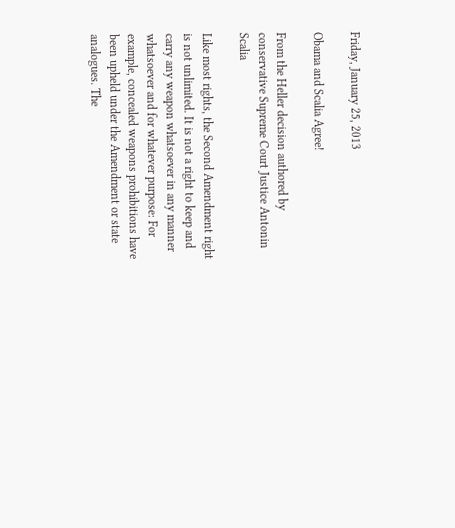Friday, January 25, 2013

Obama and Scalia Agree!

From the Heller decision authored by conservative Supreme Court Justice Antonin Scalia

Like most rights, the Second Amendment right is not unlimited. It is not a right to keep and carry any weapon whatsoever in any manner whatsoever and for whatever purpose: For example, concealed weapons prohibitions have been upheld under the Amendment or state analogues. The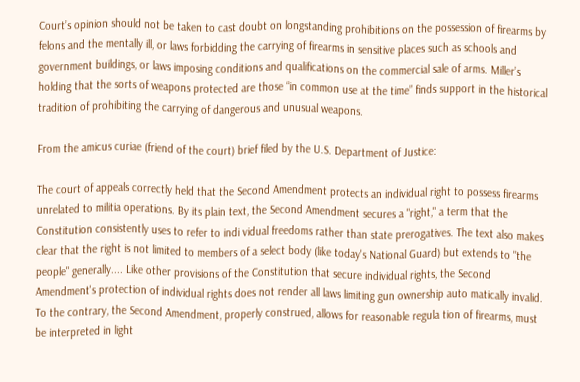Court’s opinion should not be taken to cast doubt on longstanding prohibitions on the possession of firearms by felons and the mentally ill, or laws forbidding the carrying of firearms in sensitive places such as schools and government buildings, or laws imposing conditions and qualifications on the commercial sale of arms. Miller’s holding that the sorts of weapons protected are those “in common use at the time” finds support in the historical tradition of prohibiting the carrying of dangerous and unusual weapons.

From the amicus curiae (friend of the court) brief filed by the U.S. Department of Justice:

The court of appeals correctly held that the Second Amendment protects an individual right to possess firearms unrelated to militia operations. By its plain text, the Second Amendment secures a "right," a term that the Constitution consistently uses to refer to indi vidual freedoms rather than state prerogatives. The text also makes clear that the right is not limited to members of a select body (like today's National Guard) but extends to "the people" generally.... Like other provisions of the Constitution that secure individual rights, the Second Amendment's protection of individual rights does not render all laws limiting gun ownership auto matically invalid. To the contrary, the Second Amendment, properly construed, allows for reasonable regula tion of firearms, must be interpreted in light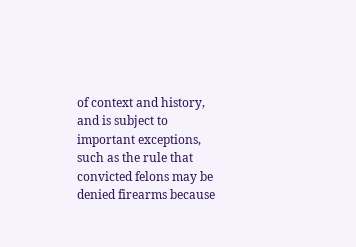of context and history, and is subject to important exceptions, such as the rule that convicted felons may be denied firearms because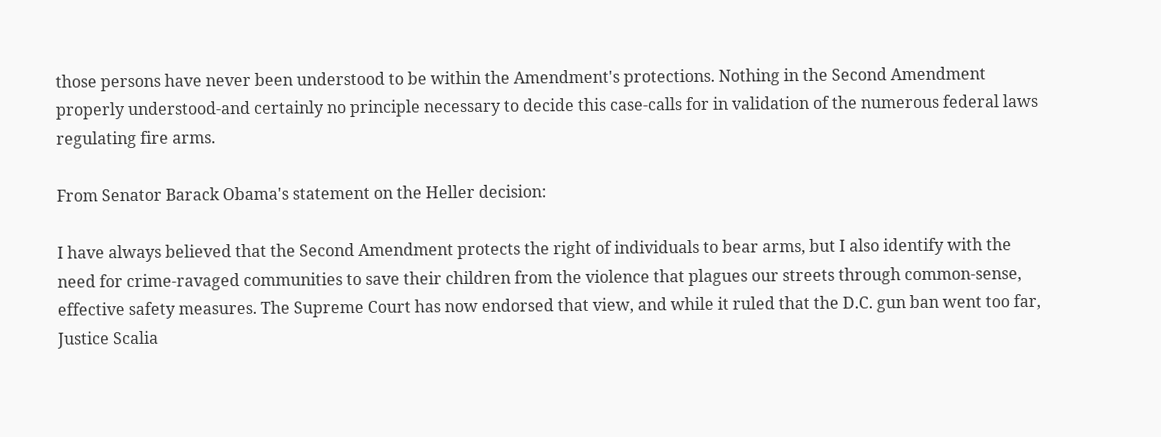those persons have never been understood to be within the Amendment's protections. Nothing in the Second Amendment properly understood-and certainly no principle necessary to decide this case-calls for in validation of the numerous federal laws regulating fire arms.

From Senator Barack Obama's statement on the Heller decision:

I have always believed that the Second Amendment protects the right of individuals to bear arms, but I also identify with the need for crime-ravaged communities to save their children from the violence that plagues our streets through common-sense, effective safety measures. The Supreme Court has now endorsed that view, and while it ruled that the D.C. gun ban went too far, Justice Scalia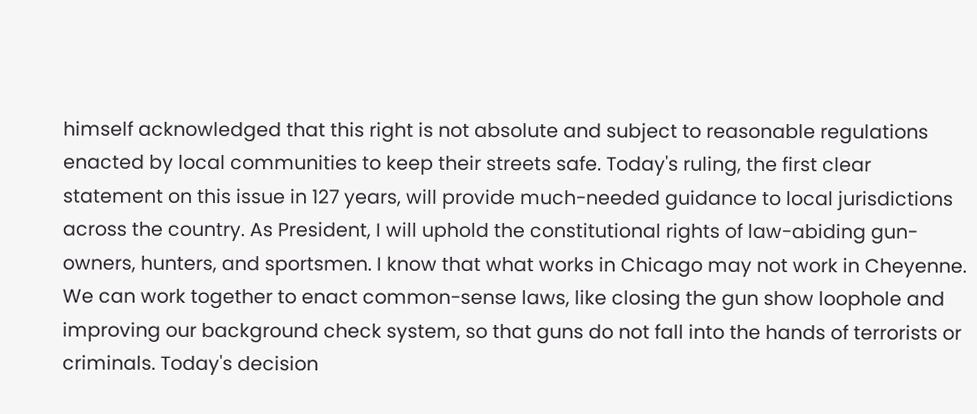himself acknowledged that this right is not absolute and subject to reasonable regulations enacted by local communities to keep their streets safe. Today's ruling, the first clear statement on this issue in 127 years, will provide much-needed guidance to local jurisdictions across the country. As President, I will uphold the constitutional rights of law-abiding gun-owners, hunters, and sportsmen. I know that what works in Chicago may not work in Cheyenne. We can work together to enact common-sense laws, like closing the gun show loophole and improving our background check system, so that guns do not fall into the hands of terrorists or criminals. Today's decision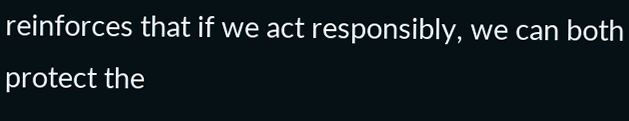reinforces that if we act responsibly, we can both protect the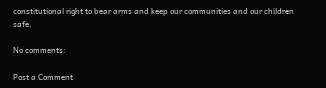constitutional right to bear arms and keep our communities and our children safe.

No comments:

Post a Comment